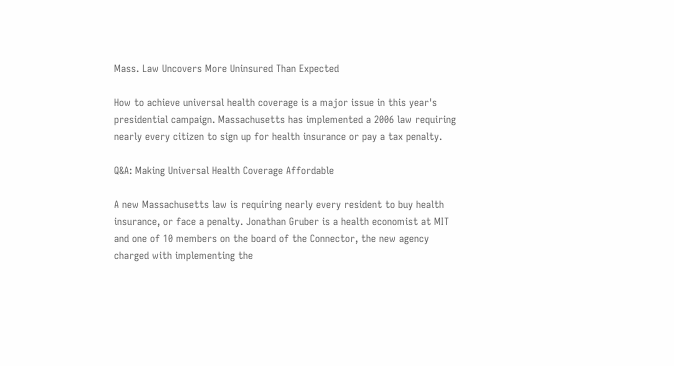Mass. Law Uncovers More Uninsured Than Expected

How to achieve universal health coverage is a major issue in this year's presidential campaign. Massachusetts has implemented a 2006 law requiring nearly every citizen to sign up for health insurance or pay a tax penalty.

Q&A: Making Universal Health Coverage Affordable

A new Massachusetts law is requiring nearly every resident to buy health insurance, or face a penalty. Jonathan Gruber is a health economist at MIT and one of 10 members on the board of the Connector, the new agency charged with implementing the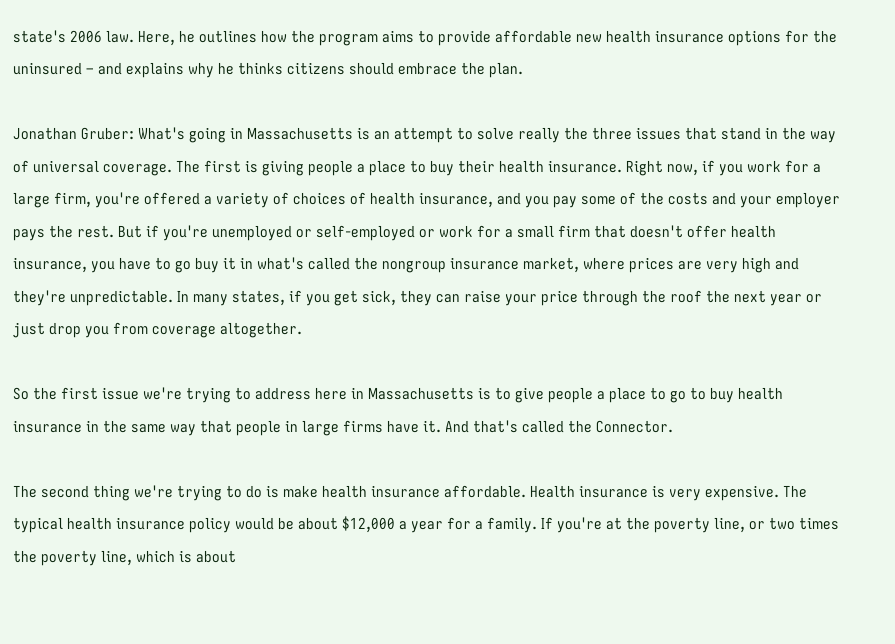state's 2006 law. Here, he outlines how the program aims to provide affordable new health insurance options for the uninsured – and explains why he thinks citizens should embrace the plan.

Jonathan Gruber: What's going in Massachusetts is an attempt to solve really the three issues that stand in the way of universal coverage. The first is giving people a place to buy their health insurance. Right now, if you work for a large firm, you're offered a variety of choices of health insurance, and you pay some of the costs and your employer pays the rest. But if you're unemployed or self-employed or work for a small firm that doesn't offer health insurance, you have to go buy it in what's called the nongroup insurance market, where prices are very high and they're unpredictable. In many states, if you get sick, they can raise your price through the roof the next year or just drop you from coverage altogether.

So the first issue we're trying to address here in Massachusetts is to give people a place to go to buy health insurance in the same way that people in large firms have it. And that's called the Connector.

The second thing we're trying to do is make health insurance affordable. Health insurance is very expensive. The typical health insurance policy would be about $12,000 a year for a family. If you're at the poverty line, or two times the poverty line, which is about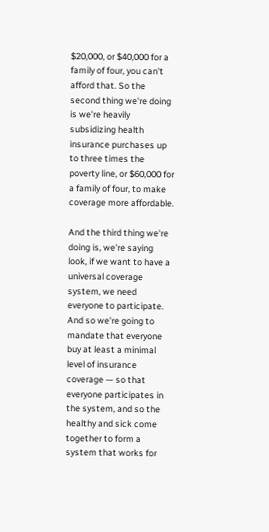$20,000, or $40,000 for a family of four, you can't afford that. So the second thing we're doing is we're heavily subsidizing health insurance purchases up to three times the poverty line, or $60,000 for a family of four, to make coverage more affordable.

And the third thing we're doing is, we're saying look, if we want to have a universal coverage system, we need everyone to participate. And so we're going to mandate that everyone buy at least a minimal level of insurance coverage — so that everyone participates in the system, and so the healthy and sick come together to form a system that works for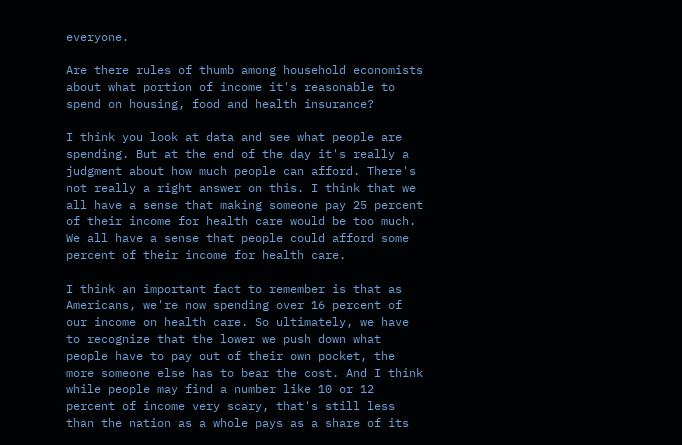everyone.

Are there rules of thumb among household economists about what portion of income it's reasonable to spend on housing, food and health insurance?

I think you look at data and see what people are spending. But at the end of the day it's really a judgment about how much people can afford. There's not really a right answer on this. I think that we all have a sense that making someone pay 25 percent of their income for health care would be too much. We all have a sense that people could afford some percent of their income for health care.

I think an important fact to remember is that as Americans, we're now spending over 16 percent of our income on health care. So ultimately, we have to recognize that the lower we push down what people have to pay out of their own pocket, the more someone else has to bear the cost. And I think while people may find a number like 10 or 12 percent of income very scary, that's still less than the nation as a whole pays as a share of its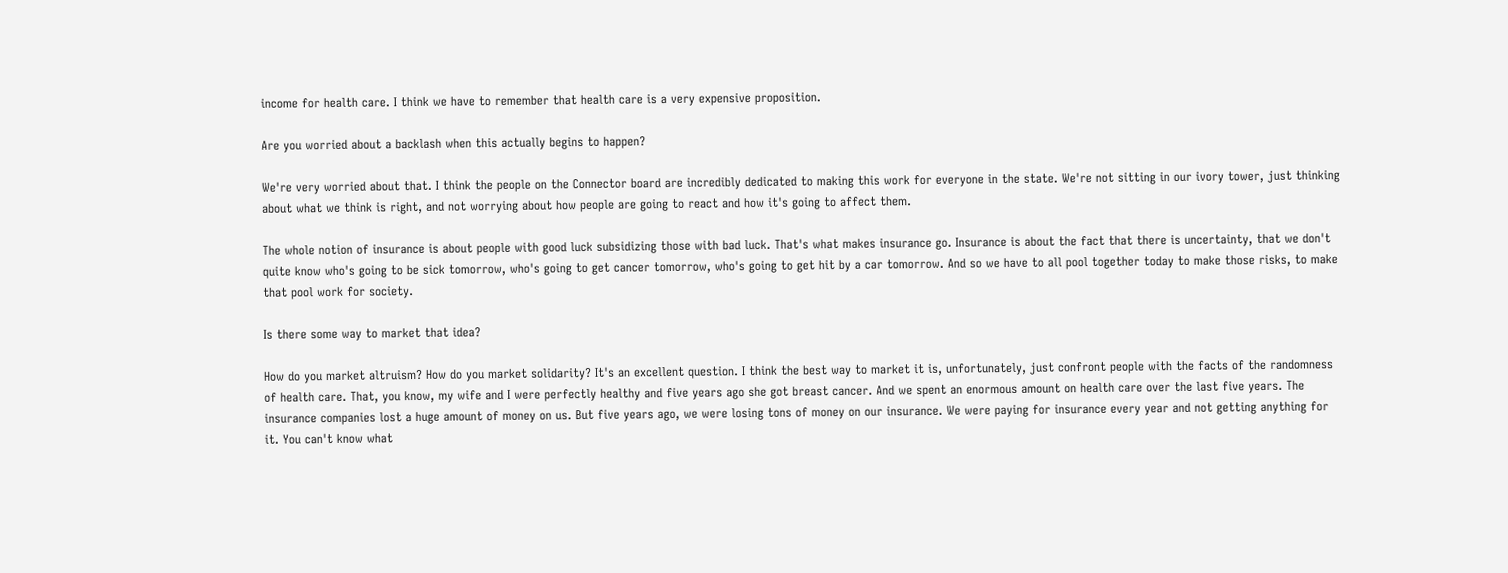income for health care. I think we have to remember that health care is a very expensive proposition.

Are you worried about a backlash when this actually begins to happen?

We're very worried about that. I think the people on the Connector board are incredibly dedicated to making this work for everyone in the state. We're not sitting in our ivory tower, just thinking about what we think is right, and not worrying about how people are going to react and how it's going to affect them.

The whole notion of insurance is about people with good luck subsidizing those with bad luck. That's what makes insurance go. Insurance is about the fact that there is uncertainty, that we don't quite know who's going to be sick tomorrow, who's going to get cancer tomorrow, who's going to get hit by a car tomorrow. And so we have to all pool together today to make those risks, to make that pool work for society.

Is there some way to market that idea?

How do you market altruism? How do you market solidarity? It's an excellent question. I think the best way to market it is, unfortunately, just confront people with the facts of the randomness of health care. That, you know, my wife and I were perfectly healthy and five years ago she got breast cancer. And we spent an enormous amount on health care over the last five years. The insurance companies lost a huge amount of money on us. But five years ago, we were losing tons of money on our insurance. We were paying for insurance every year and not getting anything for it. You can't know what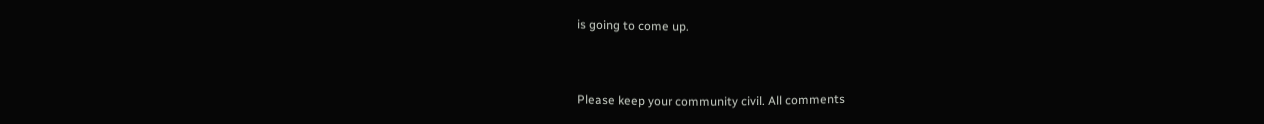is going to come up.



Please keep your community civil. All comments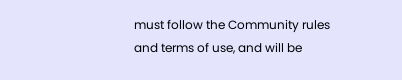must follow the Community rules and terms of use, and will be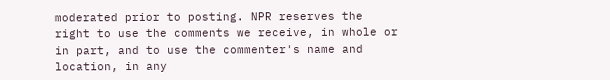moderated prior to posting. NPR reserves the right to use the comments we receive, in whole or in part, and to use the commenter's name and location, in any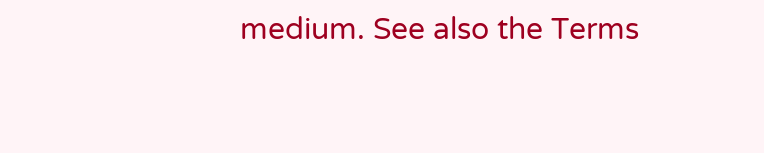medium. See also the Terms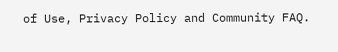of Use, Privacy Policy and Community FAQ.